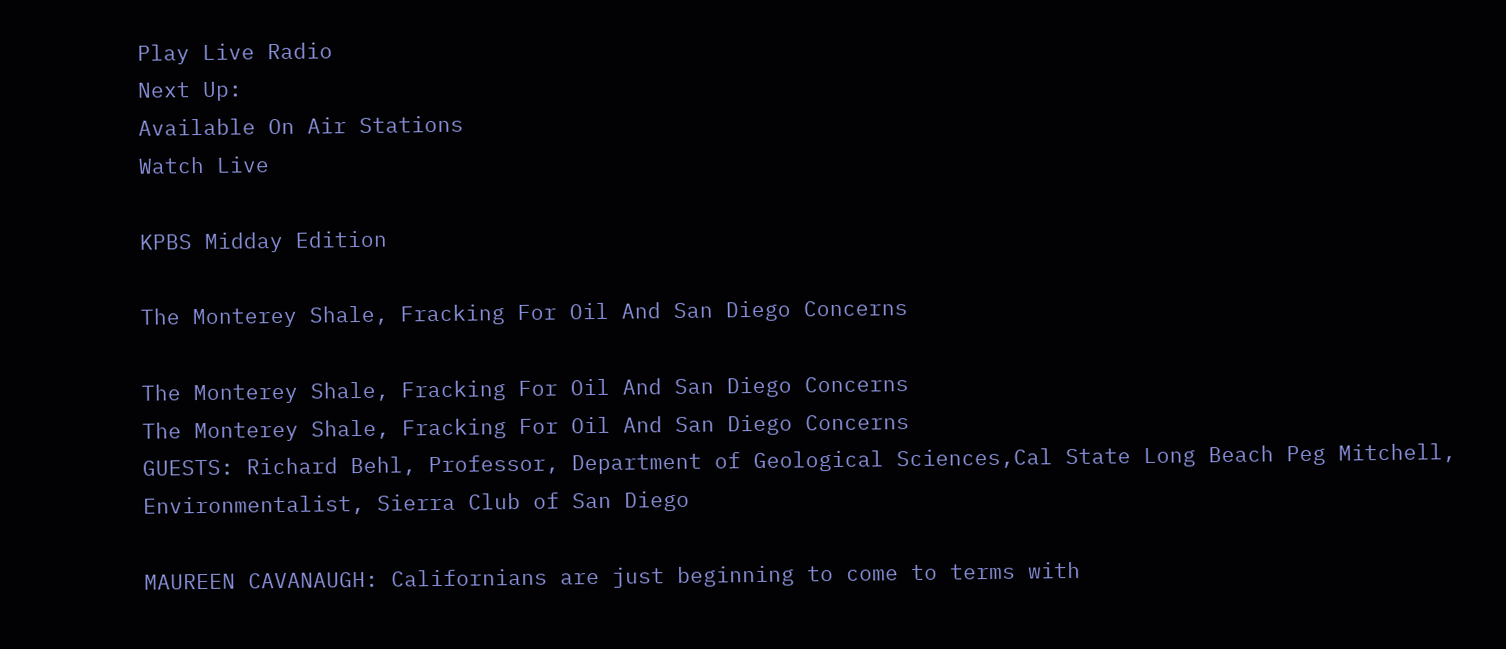Play Live Radio
Next Up:
Available On Air Stations
Watch Live

KPBS Midday Edition

The Monterey Shale, Fracking For Oil And San Diego Concerns

The Monterey Shale, Fracking For Oil And San Diego Concerns
The Monterey Shale, Fracking For Oil And San Diego Concerns
GUESTS: Richard Behl, Professor, Department of Geological Sciences,Cal State Long Beach Peg Mitchell, Environmentalist, Sierra Club of San Diego

MAUREEN CAVANAUGH: Californians are just beginning to come to terms with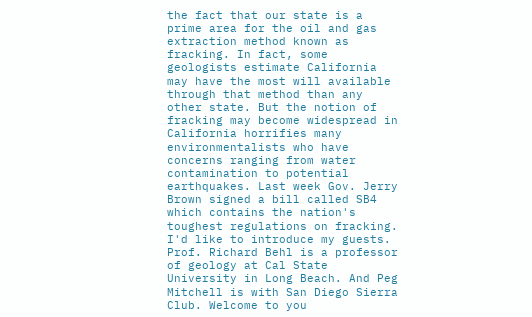the fact that our state is a prime area for the oil and gas extraction method known as fracking. In fact, some geologists estimate California may have the most will available through that method than any other state. But the notion of fracking may become widespread in California horrifies many environmentalists who have concerns ranging from water contamination to potential earthquakes. Last week Gov. Jerry Brown signed a bill called SB4 which contains the nation's toughest regulations on fracking. I'd like to introduce my guests. Prof. Richard Behl is a professor of geology at Cal State University in Long Beach. And Peg Mitchell is with San Diego Sierra Club. Welcome to you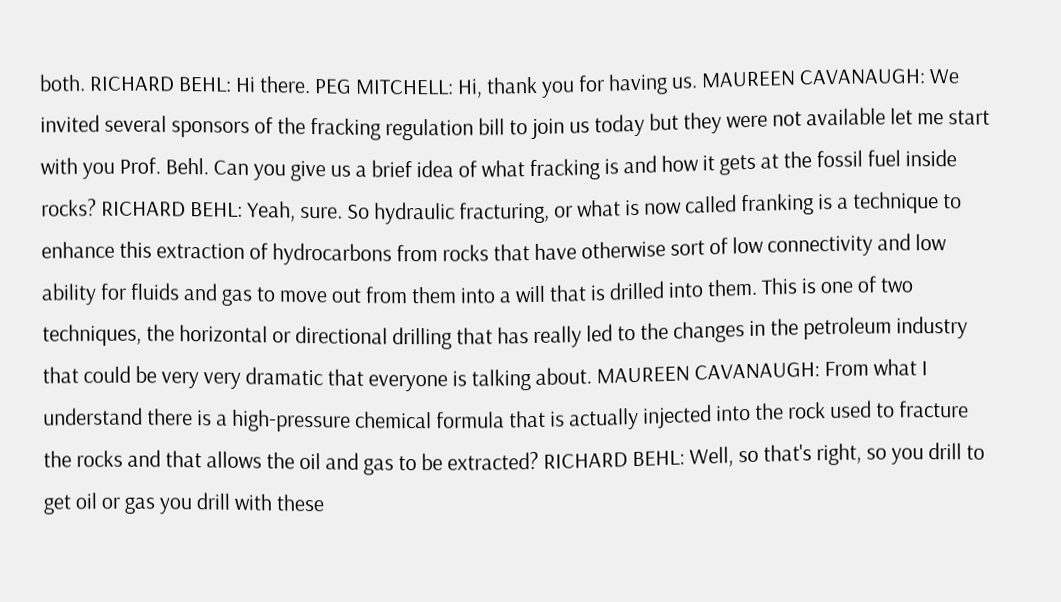both. RICHARD BEHL: Hi there. PEG MITCHELL: Hi, thank you for having us. MAUREEN CAVANAUGH: We invited several sponsors of the fracking regulation bill to join us today but they were not available let me start with you Prof. Behl. Can you give us a brief idea of what fracking is and how it gets at the fossil fuel inside rocks? RICHARD BEHL: Yeah, sure. So hydraulic fracturing, or what is now called franking is a technique to enhance this extraction of hydrocarbons from rocks that have otherwise sort of low connectivity and low ability for fluids and gas to move out from them into a will that is drilled into them. This is one of two techniques, the horizontal or directional drilling that has really led to the changes in the petroleum industry that could be very very dramatic that everyone is talking about. MAUREEN CAVANAUGH: From what I understand there is a high-pressure chemical formula that is actually injected into the rock used to fracture the rocks and that allows the oil and gas to be extracted? RICHARD BEHL: Well, so that's right, so you drill to get oil or gas you drill with these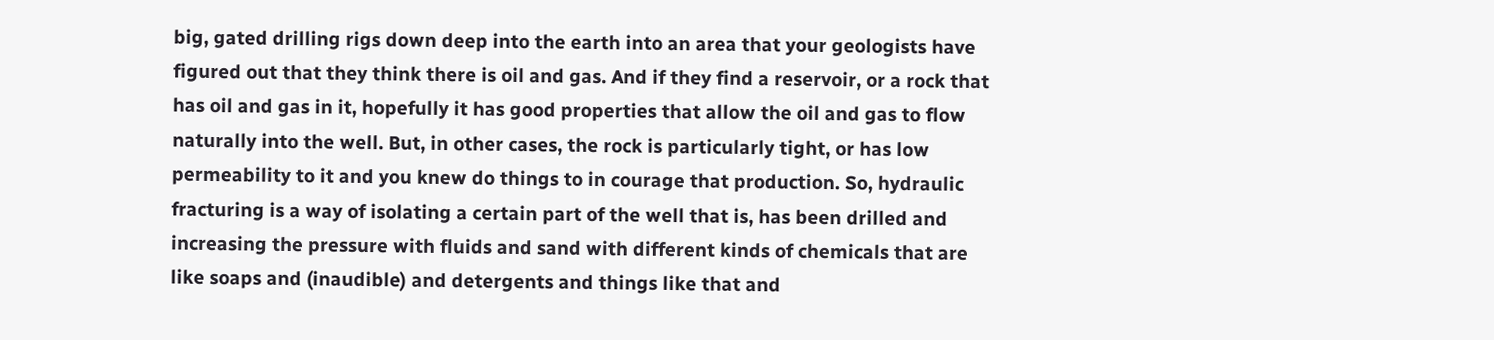big, gated drilling rigs down deep into the earth into an area that your geologists have figured out that they think there is oil and gas. And if they find a reservoir, or a rock that has oil and gas in it, hopefully it has good properties that allow the oil and gas to flow naturally into the well. But, in other cases, the rock is particularly tight, or has low permeability to it and you knew do things to in courage that production. So, hydraulic fracturing is a way of isolating a certain part of the well that is, has been drilled and increasing the pressure with fluids and sand with different kinds of chemicals that are like soaps and (inaudible) and detergents and things like that and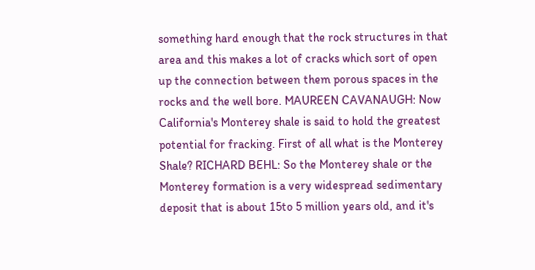something hard enough that the rock structures in that area and this makes a lot of cracks which sort of open up the connection between them porous spaces in the rocks and the well bore. MAUREEN CAVANAUGH: Now California's Monterey shale is said to hold the greatest potential for fracking. First of all what is the Monterey Shale? RICHARD BEHL: So the Monterey shale or the Monterey formation is a very widespread sedimentary deposit that is about 15to 5 million years old, and it's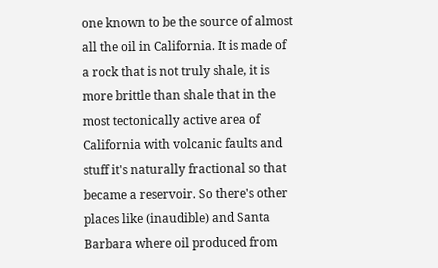one known to be the source of almost all the oil in California. It is made of a rock that is not truly shale, it is more brittle than shale that in the most tectonically active area of California with volcanic faults and stuff it's naturally fractional so that became a reservoir. So there's other places like (inaudible) and Santa Barbara where oil produced from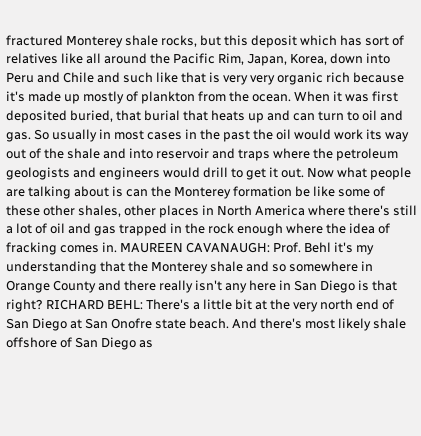fractured Monterey shale rocks, but this deposit which has sort of relatives like all around the Pacific Rim, Japan, Korea, down into Peru and Chile and such like that is very very organic rich because it's made up mostly of plankton from the ocean. When it was first deposited buried, that burial that heats up and can turn to oil and gas. So usually in most cases in the past the oil would work its way out of the shale and into reservoir and traps where the petroleum geologists and engineers would drill to get it out. Now what people are talking about is can the Monterey formation be like some of these other shales, other places in North America where there's still a lot of oil and gas trapped in the rock enough where the idea of fracking comes in. MAUREEN CAVANAUGH: Prof. Behl it's my understanding that the Monterey shale and so somewhere in Orange County and there really isn't any here in San Diego is that right? RICHARD BEHL: There's a little bit at the very north end of San Diego at San Onofre state beach. And there's most likely shale offshore of San Diego as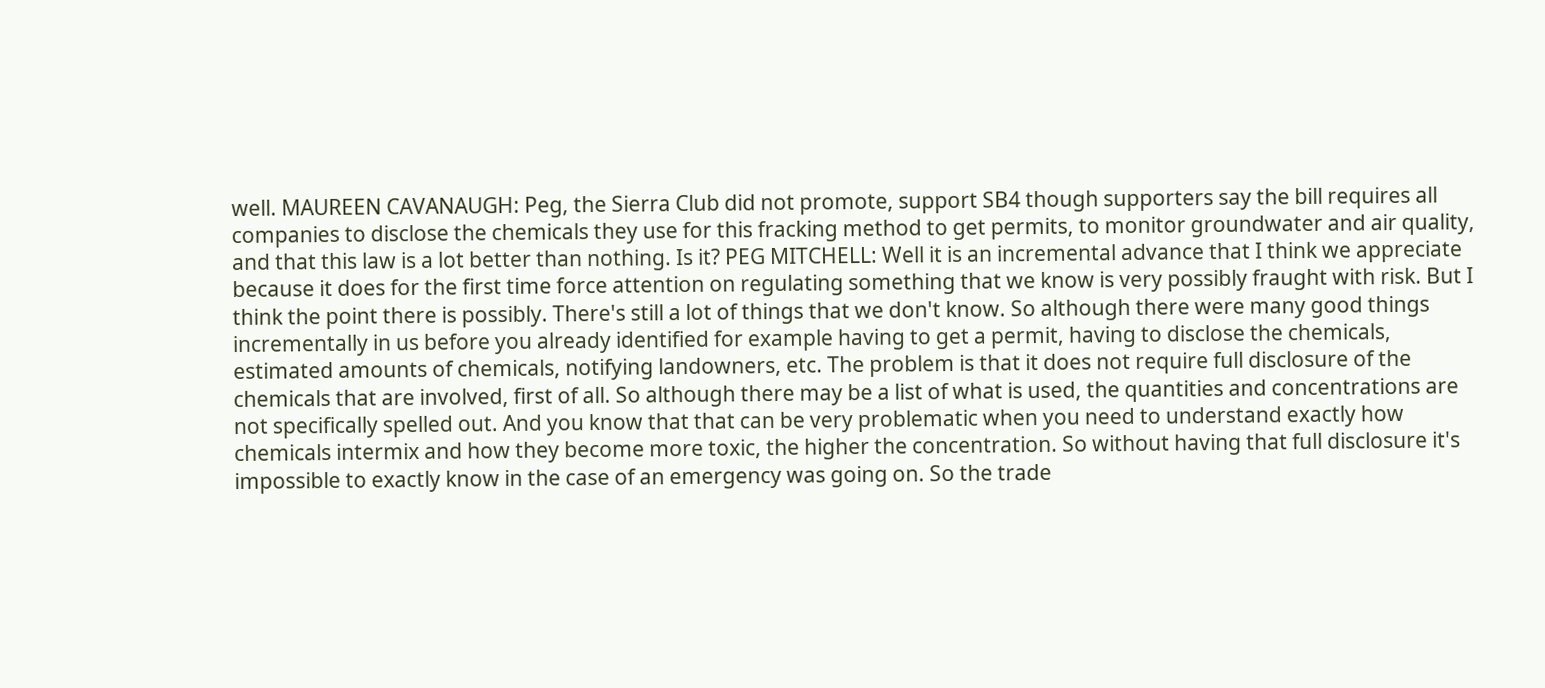well. MAUREEN CAVANAUGH: Peg, the Sierra Club did not promote, support SB4 though supporters say the bill requires all companies to disclose the chemicals they use for this fracking method to get permits, to monitor groundwater and air quality, and that this law is a lot better than nothing. Is it? PEG MITCHELL: Well it is an incremental advance that I think we appreciate because it does for the first time force attention on regulating something that we know is very possibly fraught with risk. But I think the point there is possibly. There's still a lot of things that we don't know. So although there were many good things incrementally in us before you already identified for example having to get a permit, having to disclose the chemicals, estimated amounts of chemicals, notifying landowners, etc. The problem is that it does not require full disclosure of the chemicals that are involved, first of all. So although there may be a list of what is used, the quantities and concentrations are not specifically spelled out. And you know that that can be very problematic when you need to understand exactly how chemicals intermix and how they become more toxic, the higher the concentration. So without having that full disclosure it's impossible to exactly know in the case of an emergency was going on. So the trade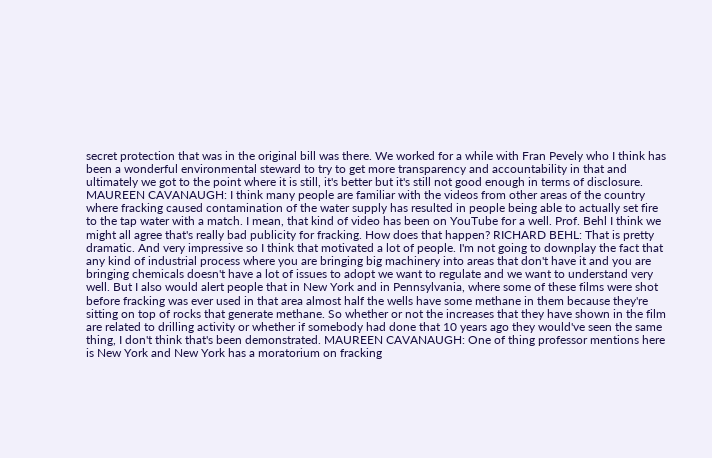secret protection that was in the original bill was there. We worked for a while with Fran Pevely who I think has been a wonderful environmental steward to try to get more transparency and accountability in that and ultimately we got to the point where it is still, it's better but it's still not good enough in terms of disclosure. MAUREEN CAVANAUGH: I think many people are familiar with the videos from other areas of the country where fracking caused contamination of the water supply has resulted in people being able to actually set fire to the tap water with a match. I mean, that kind of video has been on YouTube for a well. Prof. Behl I think we might all agree that's really bad publicity for fracking. How does that happen? RICHARD BEHL: That is pretty dramatic. And very impressive so I think that motivated a lot of people. I'm not going to downplay the fact that any kind of industrial process where you are bringing big machinery into areas that don't have it and you are bringing chemicals doesn't have a lot of issues to adopt we want to regulate and we want to understand very well. But I also would alert people that in New York and in Pennsylvania, where some of these films were shot before fracking was ever used in that area almost half the wells have some methane in them because they're sitting on top of rocks that generate methane. So whether or not the increases that they have shown in the film are related to drilling activity or whether if somebody had done that 10 years ago they would've seen the same thing, I don't think that's been demonstrated. MAUREEN CAVANAUGH: One of thing professor mentions here is New York and New York has a moratorium on fracking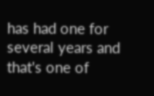has had one for several years and that's one of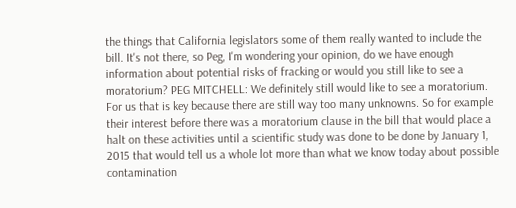the things that California legislators some of them really wanted to include the bill. It's not there, so Peg, I'm wondering your opinion, do we have enough information about potential risks of fracking or would you still like to see a moratorium? PEG MITCHELL: We definitely still would like to see a moratorium. For us that is key because there are still way too many unknowns. So for example their interest before there was a moratorium clause in the bill that would place a halt on these activities until a scientific study was done to be done by January 1, 2015 that would tell us a whole lot more than what we know today about possible contamination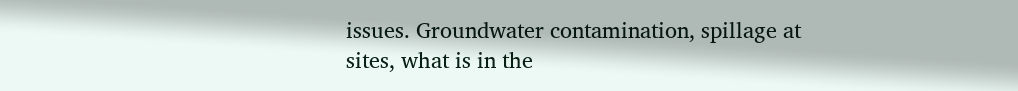issues. Groundwater contamination, spillage at sites, what is in the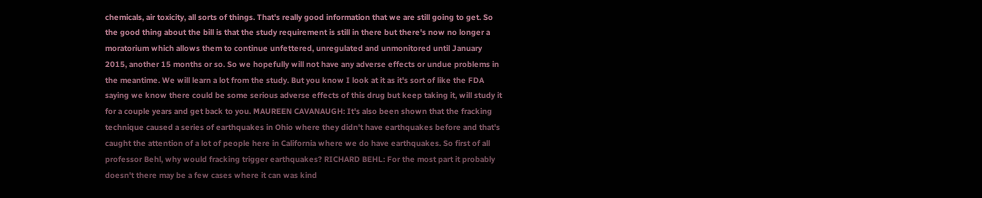chemicals, air toxicity, all sorts of things. That's really good information that we are still going to get. So the good thing about the bill is that the study requirement is still in there but there's now no longer a moratorium which allows them to continue unfettered, unregulated and unmonitored until January 2015, another 15 months or so. So we hopefully will not have any adverse effects or undue problems in the meantime. We will learn a lot from the study. But you know I look at it as it's sort of like the FDA saying we know there could be some serious adverse effects of this drug but keep taking it, will study it for a couple years and get back to you. MAUREEN CAVANAUGH: It's also been shown that the fracking technique caused a series of earthquakes in Ohio where they didn't have earthquakes before and that's caught the attention of a lot of people here in California where we do have earthquakes. So first of all professor Behl, why would fracking trigger earthquakes? RICHARD BEHL: For the most part it probably doesn't there may be a few cases where it can was kind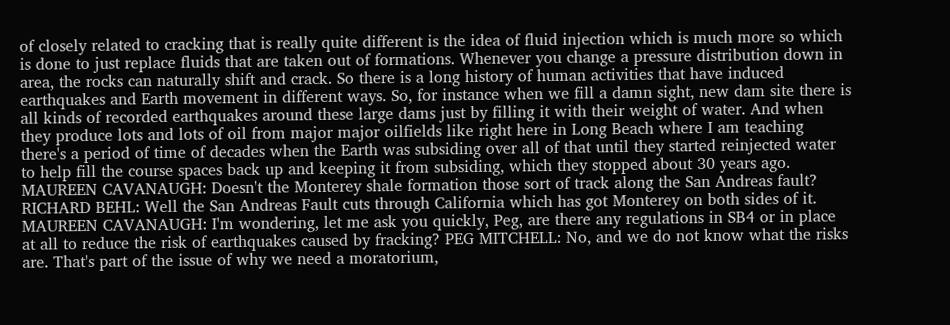of closely related to cracking that is really quite different is the idea of fluid injection which is much more so which is done to just replace fluids that are taken out of formations. Whenever you change a pressure distribution down in area, the rocks can naturally shift and crack. So there is a long history of human activities that have induced earthquakes and Earth movement in different ways. So, for instance when we fill a damn sight, new dam site there is all kinds of recorded earthquakes around these large dams just by filling it with their weight of water. And when they produce lots and lots of oil from major major oilfields like right here in Long Beach where I am teaching there's a period of time of decades when the Earth was subsiding over all of that until they started reinjected water to help fill the course spaces back up and keeping it from subsiding, which they stopped about 30 years ago. MAUREEN CAVANAUGH: Doesn't the Monterey shale formation those sort of track along the San Andreas fault? RICHARD BEHL: Well the San Andreas Fault cuts through California which has got Monterey on both sides of it. MAUREEN CAVANAUGH: I'm wondering, let me ask you quickly, Peg, are there any regulations in SB4 or in place at all to reduce the risk of earthquakes caused by fracking? PEG MITCHELL: No, and we do not know what the risks are. That's part of the issue of why we need a moratorium,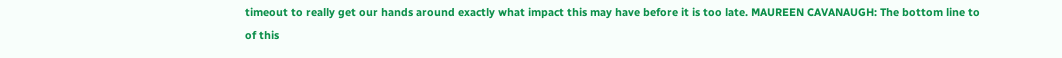timeout to really get our hands around exactly what impact this may have before it is too late. MAUREEN CAVANAUGH: The bottom line to of this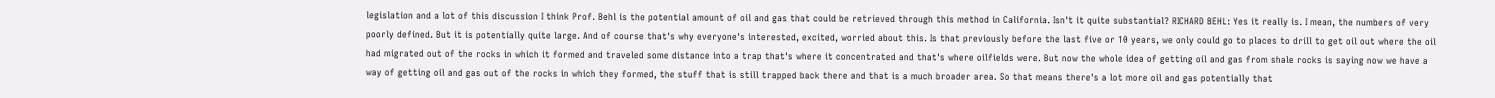legislation and a lot of this discussion I think Prof. Behl is the potential amount of oil and gas that could be retrieved through this method in California. Isn't it quite substantial? RICHARD BEHL: Yes it really is. I mean, the numbers of very poorly defined. But it is potentially quite large. And of course that's why everyone's interested, excited, worried about this. Is that previously before the last five or 10 years, we only could go to places to drill to get oil out where the oil had migrated out of the rocks in which it formed and traveled some distance into a trap that's where it concentrated and that's where oilfields were. But now the whole idea of getting oil and gas from shale rocks is saying now we have a way of getting oil and gas out of the rocks in which they formed, the stuff that is still trapped back there and that is a much broader area. So that means there's a lot more oil and gas potentially that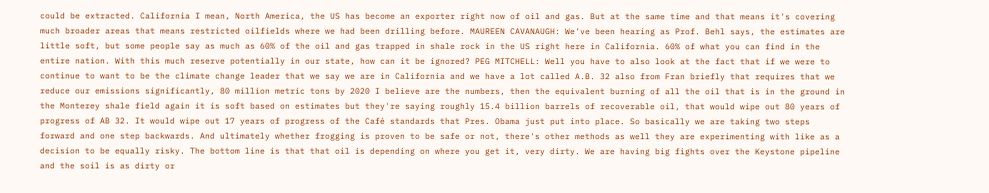could be extracted. California I mean, North America, the US has become an exporter right now of oil and gas. But at the same time and that means it's covering much broader areas that means restricted oilfields where we had been drilling before. MAUREEN CAVANAUGH: We've been hearing as Prof. Behl says, the estimates are little soft, but some people say as much as 60% of the oil and gas trapped in shale rock in the US right here in California. 60% of what you can find in the entire nation. With this much reserve potentially in our state, how can it be ignored? PEG MITCHELL: Well you have to also look at the fact that if we were to continue to want to be the climate change leader that we say we are in California and we have a lot called A.B. 32 also from Fran briefly that requires that we reduce our emissions significantly, 80 million metric tons by 2020 I believe are the numbers, then the equivalent burning of all the oil that is in the ground in the Monterey shale field again it is soft based on estimates but they're saying roughly 15.4 billion barrels of recoverable oil, that would wipe out 80 years of progress of AB 32. It would wipe out 17 years of progress of the Café standards that Pres. Obama just put into place. So basically we are taking two steps forward and one step backwards. And ultimately whether frogging is proven to be safe or not, there's other methods as well they are experimenting with like as a decision to be equally risky. The bottom line is that that oil is depending on where you get it, very dirty. We are having big fights over the Keystone pipeline and the soil is as dirty or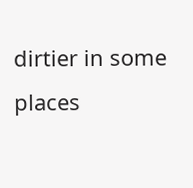dirtier in some places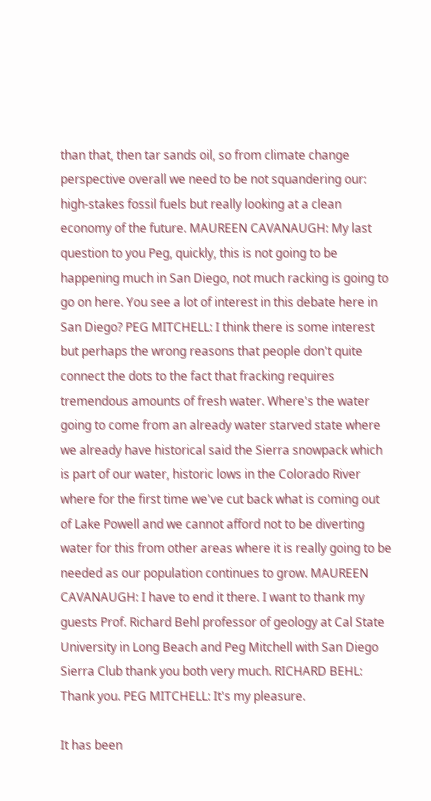than that, then tar sands oil, so from climate change perspective overall we need to be not squandering our: high-stakes fossil fuels but really looking at a clean economy of the future. MAUREEN CAVANAUGH: My last question to you Peg, quickly, this is not going to be happening much in San Diego, not much racking is going to go on here. You see a lot of interest in this debate here in San Diego? PEG MITCHELL: I think there is some interest but perhaps the wrong reasons that people don't quite connect the dots to the fact that fracking requires tremendous amounts of fresh water. Where's the water going to come from an already water starved state where we already have historical said the Sierra snowpack which is part of our water, historic lows in the Colorado River where for the first time we've cut back what is coming out of Lake Powell and we cannot afford not to be diverting water for this from other areas where it is really going to be needed as our population continues to grow. MAUREEN CAVANAUGH: I have to end it there. I want to thank my guests Prof. Richard Behl professor of geology at Cal State University in Long Beach and Peg Mitchell with San Diego Sierra Club thank you both very much. RICHARD BEHL: Thank you. PEG MITCHELL: It's my pleasure.

It has been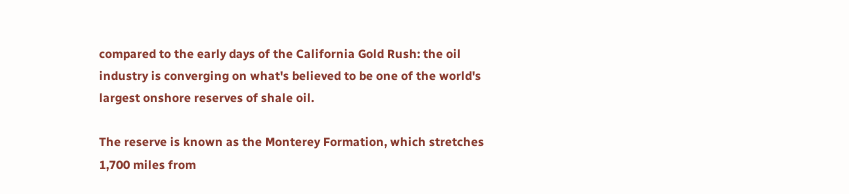compared to the early days of the California Gold Rush: the oil industry is converging on what's believed to be one of the world's largest onshore reserves of shale oil.

The reserve is known as the Monterey Formation, which stretches 1,700 miles from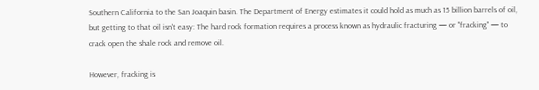Southern California to the San Joaquin basin. The Department of Energy estimates it could hold as much as 15 billion barrels of oil, but getting to that oil isn't easy: The hard rock formation requires a process known as hydraulic fracturing — or "fracking" — to crack open the shale rock and remove oil.

However, fracking is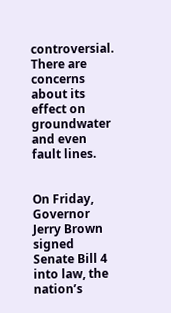controversial. There are concerns about its effect on groundwater and even fault lines.


On Friday, Governor Jerry Brown signed Senate Bill 4 into law, the nation’s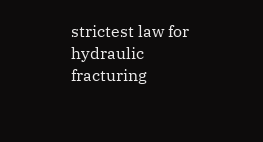strictest law for hydraulic fracturing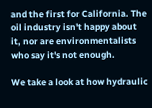and the first for California. The oil industry isn't happy about it, nor are environmentalists who say it's not enough.

We take a look at how hydraulic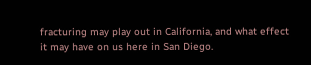fracturing may play out in California, and what effect it may have on us here in San Diego.